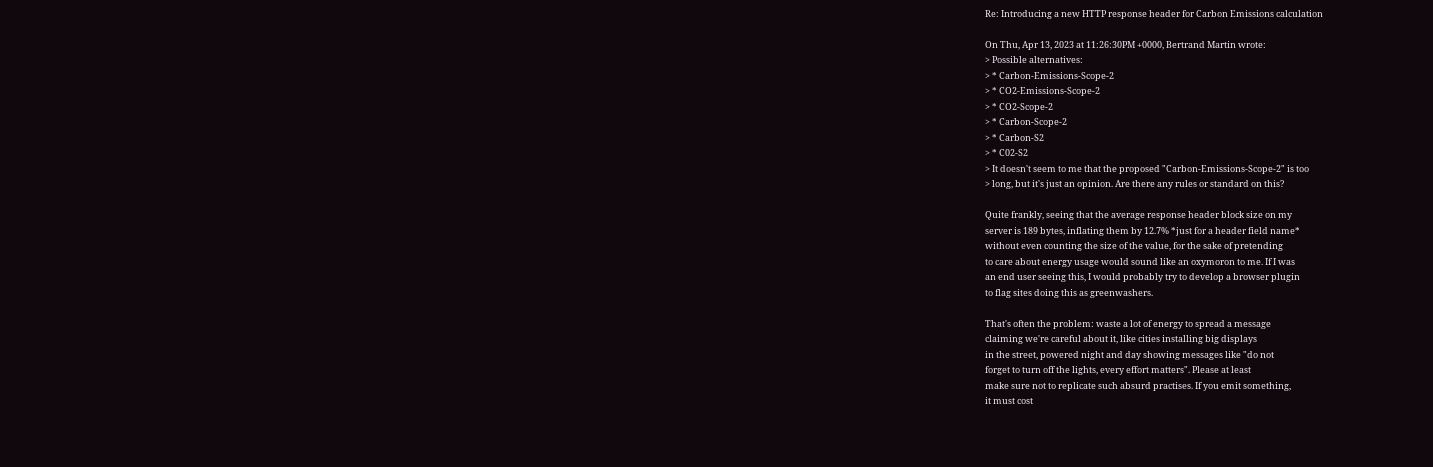Re: Introducing a new HTTP response header for Carbon Emissions calculation

On Thu, Apr 13, 2023 at 11:26:30PM +0000, Bertrand Martin wrote:
> Possible alternatives:
> * Carbon-Emissions-Scope-2
> * CO2-Emissions-Scope-2
> * CO2-Scope-2
> * Carbon-Scope-2
> * Carbon-S2
> * C02-S2
> It doesn't seem to me that the proposed "Carbon-Emissions-Scope-2" is too
> long, but it's just an opinion. Are there any rules or standard on this?

Quite frankly, seeing that the average response header block size on my
server is 189 bytes, inflating them by 12.7% *just for a header field name*
without even counting the size of the value, for the sake of pretending
to care about energy usage would sound like an oxymoron to me. If I was
an end user seeing this, I would probably try to develop a browser plugin
to flag sites doing this as greenwashers.

That's often the problem: waste a lot of energy to spread a message
claiming we're careful about it, like cities installing big displays
in the street, powered night and day showing messages like "do not
forget to turn off the lights, every effort matters". Please at least
make sure not to replicate such absurd practises. If you emit something,
it must cost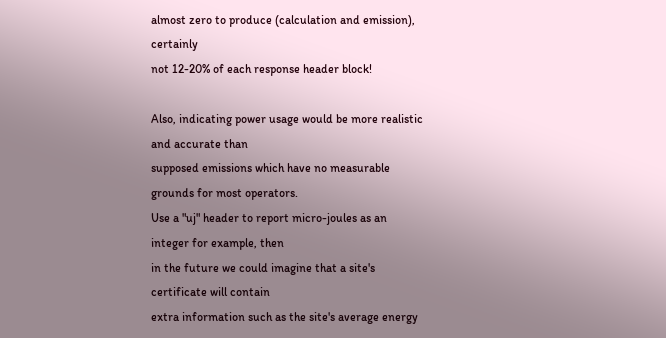almost zero to produce (calculation and emission), certainly
not 12-20% of each response header block!

Also, indicating power usage would be more realistic and accurate than
supposed emissions which have no measurable grounds for most operators.
Use a "uj" header to report micro-joules as an integer for example, then
in the future we could imagine that a site's certificate will contain
extra information such as the site's average energy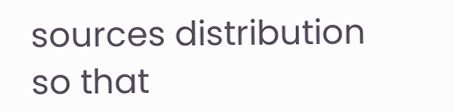sources distribution
so that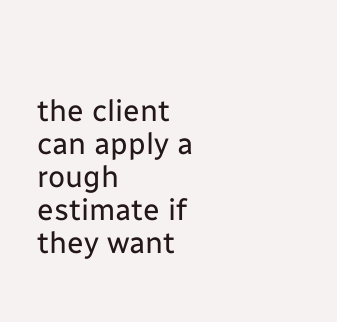the client can apply a rough estimate if they want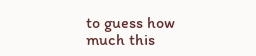to guess how
much this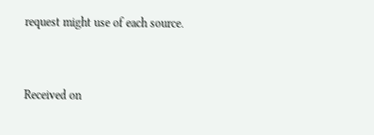request might use of each source.


Received on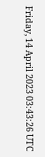Friday, 14 April 2023 03:43:26 UTC